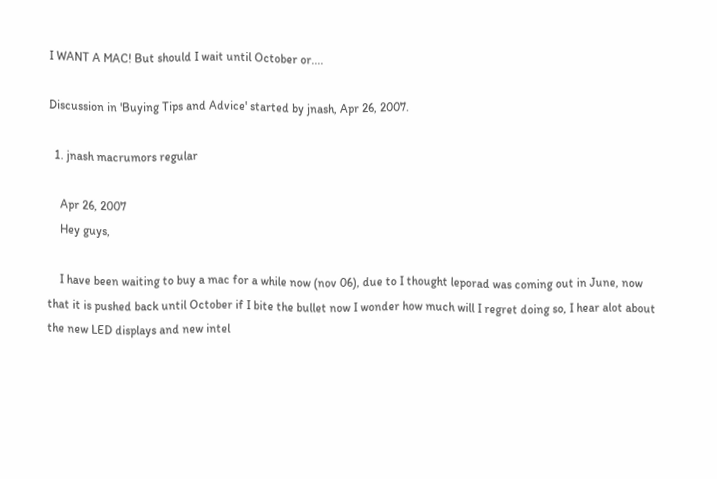I WANT A MAC! But should I wait until October or....

Discussion in 'Buying Tips and Advice' started by jnash, Apr 26, 2007.

  1. jnash macrumors regular

    Apr 26, 2007
    Hey guys,

    I have been waiting to buy a mac for a while now (nov 06), due to I thought leporad was coming out in June, now that it is pushed back until October if I bite the bullet now I wonder how much will I regret doing so, I hear alot about the new LED displays and new intel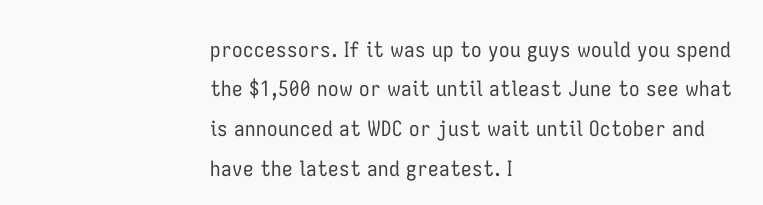proccessors. If it was up to you guys would you spend the $1,500 now or wait until atleast June to see what is announced at WDC or just wait until October and have the latest and greatest. I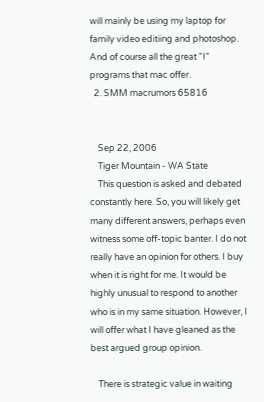will mainly be using my laptop for family video editiing and photoshop. And of course all the great "I" programs that mac offer.
  2. SMM macrumors 65816


    Sep 22, 2006
    Tiger Mountain - WA State
    This question is asked and debated constantly here. So, you will likely get many different answers, perhaps even witness some off-topic banter. I do not really have an opinion for others. I buy when it is right for me. It would be highly unusual to respond to another who is in my same situation. However, I will offer what I have gleaned as the best argued group opinion.

    There is strategic value in waiting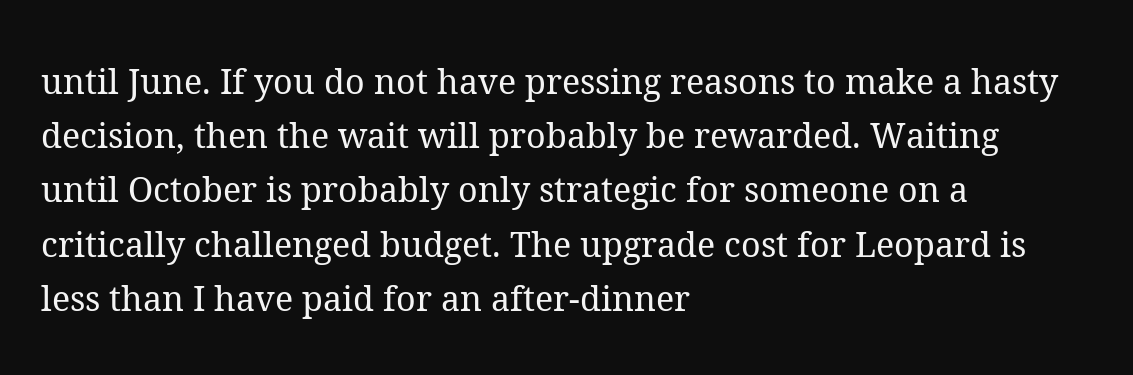until June. If you do not have pressing reasons to make a hasty decision, then the wait will probably be rewarded. Waiting until October is probably only strategic for someone on a critically challenged budget. The upgrade cost for Leopard is less than I have paid for an after-dinner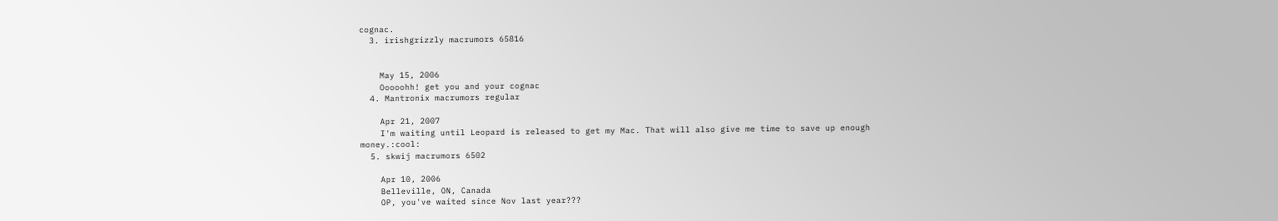cognac.
  3. irishgrizzly macrumors 65816


    May 15, 2006
    Ooooohh! get you and your cognac
  4. Mantronix macrumors regular

    Apr 21, 2007
    I'm waiting until Leopard is released to get my Mac. That will also give me time to save up enough money.:cool:
  5. skwij macrumors 6502

    Apr 10, 2006
    Belleville, ON, Canada
    OP, you've waited since Nov last year???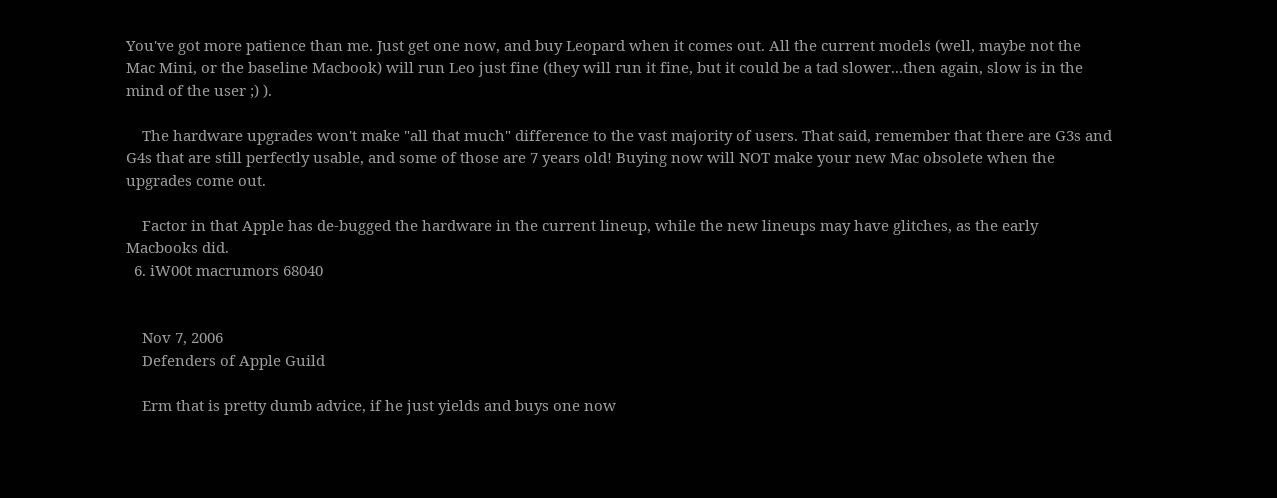You've got more patience than me. Just get one now, and buy Leopard when it comes out. All the current models (well, maybe not the Mac Mini, or the baseline Macbook) will run Leo just fine (they will run it fine, but it could be a tad slower...then again, slow is in the mind of the user ;) ).

    The hardware upgrades won't make "all that much" difference to the vast majority of users. That said, remember that there are G3s and G4s that are still perfectly usable, and some of those are 7 years old! Buying now will NOT make your new Mac obsolete when the upgrades come out.

    Factor in that Apple has de-bugged the hardware in the current lineup, while the new lineups may have glitches, as the early Macbooks did.
  6. iW00t macrumors 68040


    Nov 7, 2006
    Defenders of Apple Guild

    Erm that is pretty dumb advice, if he just yields and buys one now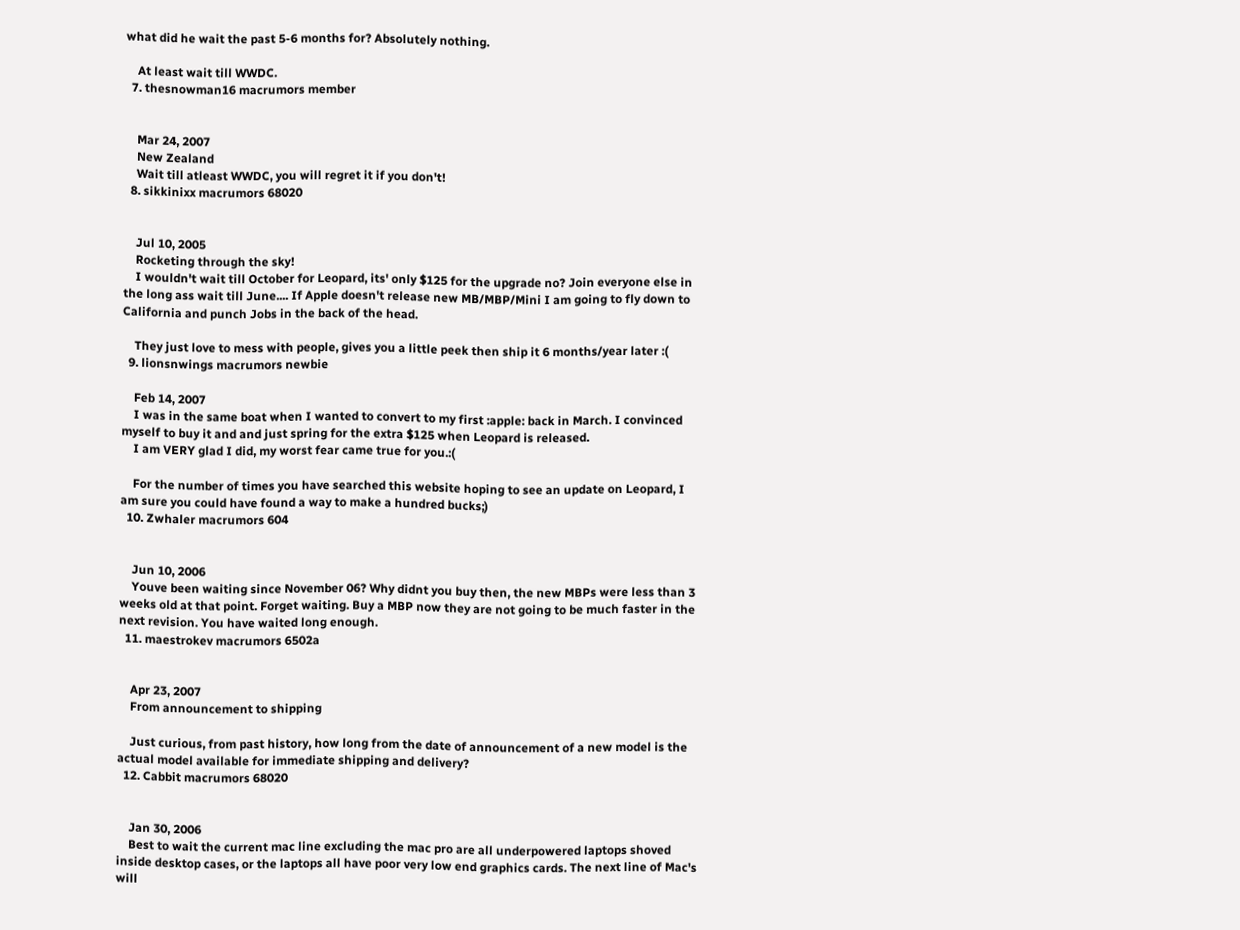what did he wait the past 5-6 months for? Absolutely nothing.

    At least wait till WWDC.
  7. thesnowman16 macrumors member


    Mar 24, 2007
    New Zealand
    Wait till atleast WWDC, you will regret it if you don't!
  8. sikkinixx macrumors 68020


    Jul 10, 2005
    Rocketing through the sky!
    I wouldn't wait till October for Leopard, its' only $125 for the upgrade no? Join everyone else in the long ass wait till June.... If Apple doesn't release new MB/MBP/Mini I am going to fly down to California and punch Jobs in the back of the head.

    They just love to mess with people, gives you a little peek then ship it 6 months/year later :(
  9. lionsnwings macrumors newbie

    Feb 14, 2007
    I was in the same boat when I wanted to convert to my first :apple: back in March. I convinced myself to buy it and and just spring for the extra $125 when Leopard is released.
    I am VERY glad I did, my worst fear came true for you.:(

    For the number of times you have searched this website hoping to see an update on Leopard, I am sure you could have found a way to make a hundred bucks;)
  10. Zwhaler macrumors 604


    Jun 10, 2006
    Youve been waiting since November 06? Why didnt you buy then, the new MBPs were less than 3 weeks old at that point. Forget waiting. Buy a MBP now they are not going to be much faster in the next revision. You have waited long enough.
  11. maestrokev macrumors 6502a


    Apr 23, 2007
    From announcement to shipping

    Just curious, from past history, how long from the date of announcement of a new model is the actual model available for immediate shipping and delivery?
  12. Cabbit macrumors 68020


    Jan 30, 2006
    Best to wait the current mac line excluding the mac pro are all underpowered laptops shoved inside desktop cases, or the laptops all have poor very low end graphics cards. The next line of Mac's will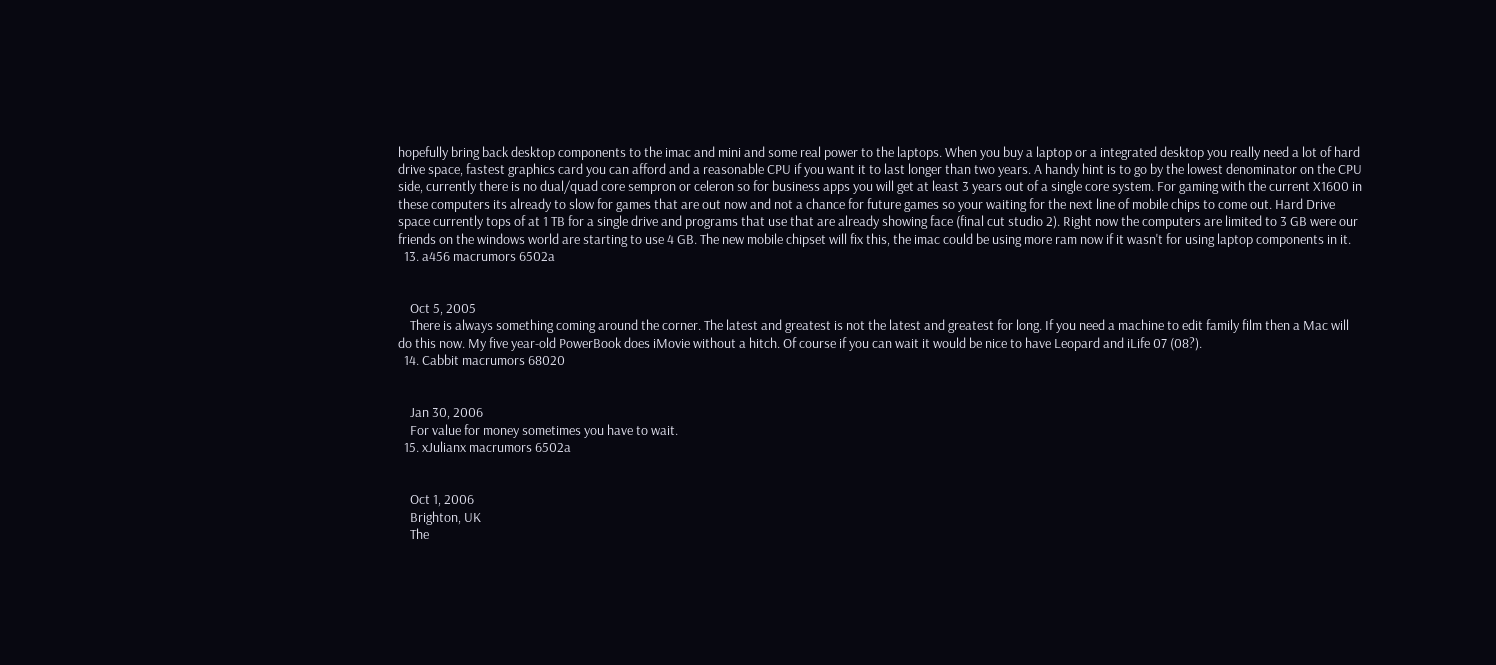hopefully bring back desktop components to the imac and mini and some real power to the laptops. When you buy a laptop or a integrated desktop you really need a lot of hard drive space, fastest graphics card you can afford and a reasonable CPU if you want it to last longer than two years. A handy hint is to go by the lowest denominator on the CPU side, currently there is no dual/quad core sempron or celeron so for business apps you will get at least 3 years out of a single core system. For gaming with the current X1600 in these computers its already to slow for games that are out now and not a chance for future games so your waiting for the next line of mobile chips to come out. Hard Drive space currently tops of at 1 TB for a single drive and programs that use that are already showing face (final cut studio 2). Right now the computers are limited to 3 GB were our friends on the windows world are starting to use 4 GB. The new mobile chipset will fix this, the imac could be using more ram now if it wasn't for using laptop components in it.
  13. a456 macrumors 6502a


    Oct 5, 2005
    There is always something coming around the corner. The latest and greatest is not the latest and greatest for long. If you need a machine to edit family film then a Mac will do this now. My five year-old PowerBook does iMovie without a hitch. Of course if you can wait it would be nice to have Leopard and iLife 07 (08?).
  14. Cabbit macrumors 68020


    Jan 30, 2006
    For value for money sometimes you have to wait.
  15. xJulianx macrumors 6502a


    Oct 1, 2006
    Brighton, UK
    The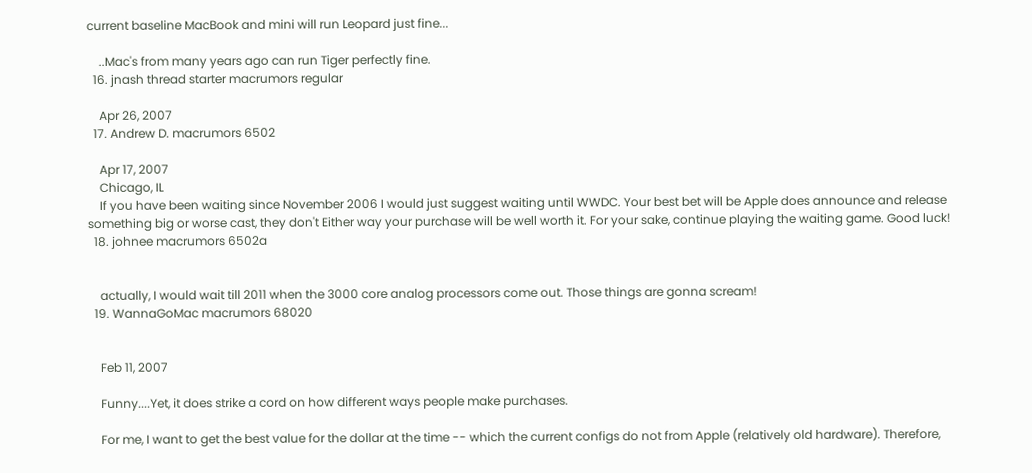current baseline MacBook and mini will run Leopard just fine...

    ..Mac's from many years ago can run Tiger perfectly fine.
  16. jnash thread starter macrumors regular

    Apr 26, 2007
  17. Andrew D. macrumors 6502

    Apr 17, 2007
    Chicago, IL
    If you have been waiting since November 2006 I would just suggest waiting until WWDC. Your best bet will be Apple does announce and release something big or worse cast, they don't Either way your purchase will be well worth it. For your sake, continue playing the waiting game. Good luck!
  18. johnee macrumors 6502a


    actually, I would wait till 2011 when the 3000 core analog processors come out. Those things are gonna scream!
  19. WannaGoMac macrumors 68020


    Feb 11, 2007

    Funny....Yet, it does strike a cord on how different ways people make purchases.

    For me, I want to get the best value for the dollar at the time -- which the current configs do not from Apple (relatively old hardware). Therefore,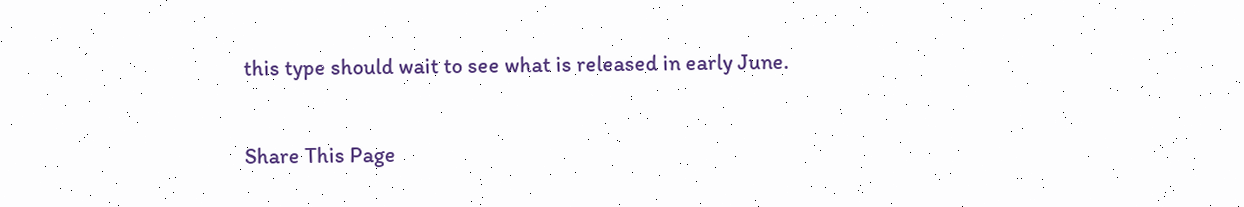this type should wait to see what is released in early June.

Share This Page